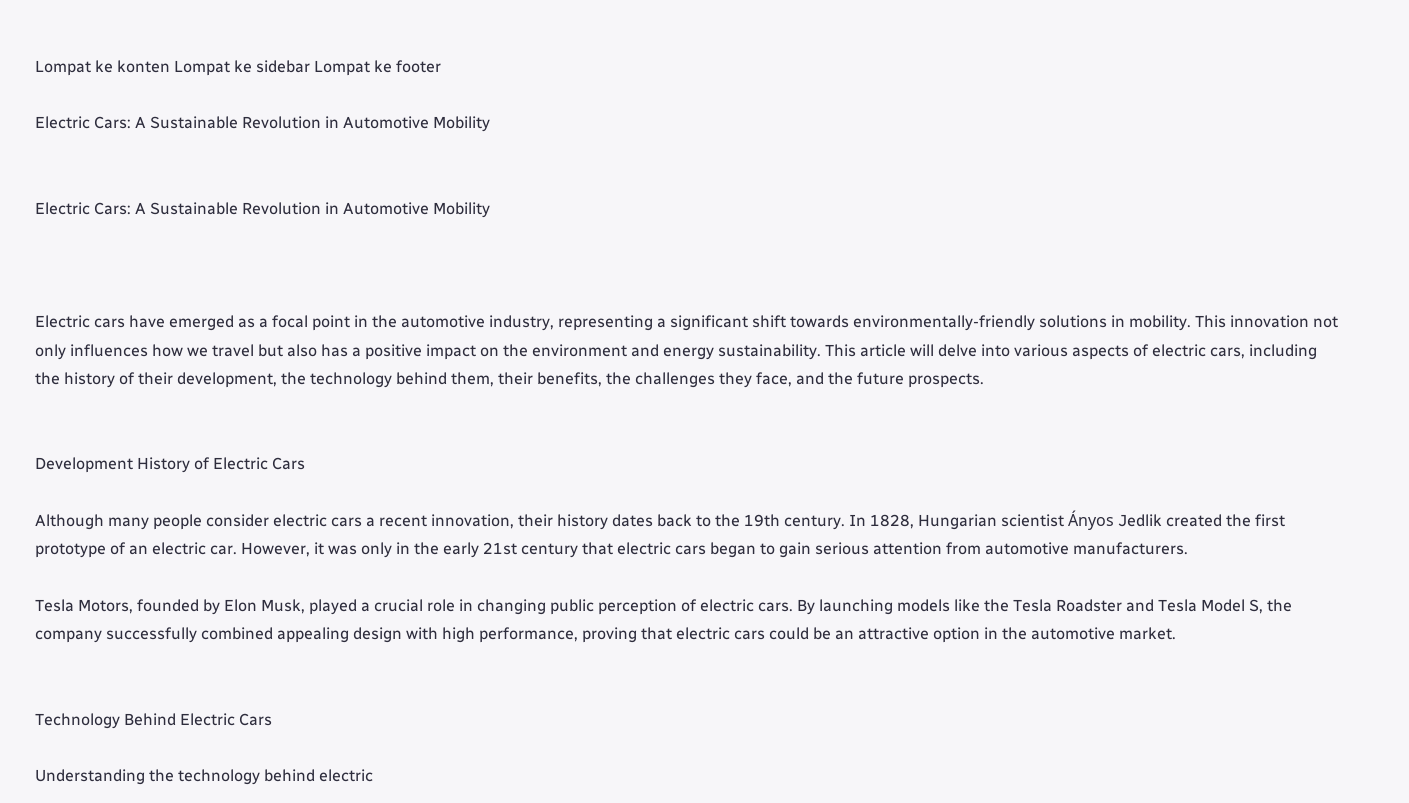Lompat ke konten Lompat ke sidebar Lompat ke footer

Electric Cars: A Sustainable Revolution in Automotive Mobility


Electric Cars: A Sustainable Revolution in Automotive Mobility



Electric cars have emerged as a focal point in the automotive industry, representing a significant shift towards environmentally-friendly solutions in mobility. This innovation not only influences how we travel but also has a positive impact on the environment and energy sustainability. This article will delve into various aspects of electric cars, including the history of their development, the technology behind them, their benefits, the challenges they face, and the future prospects.


Development History of Electric Cars

Although many people consider electric cars a recent innovation, their history dates back to the 19th century. In 1828, Hungarian scientist Ányos Jedlik created the first prototype of an electric car. However, it was only in the early 21st century that electric cars began to gain serious attention from automotive manufacturers.

Tesla Motors, founded by Elon Musk, played a crucial role in changing public perception of electric cars. By launching models like the Tesla Roadster and Tesla Model S, the company successfully combined appealing design with high performance, proving that electric cars could be an attractive option in the automotive market.


Technology Behind Electric Cars

Understanding the technology behind electric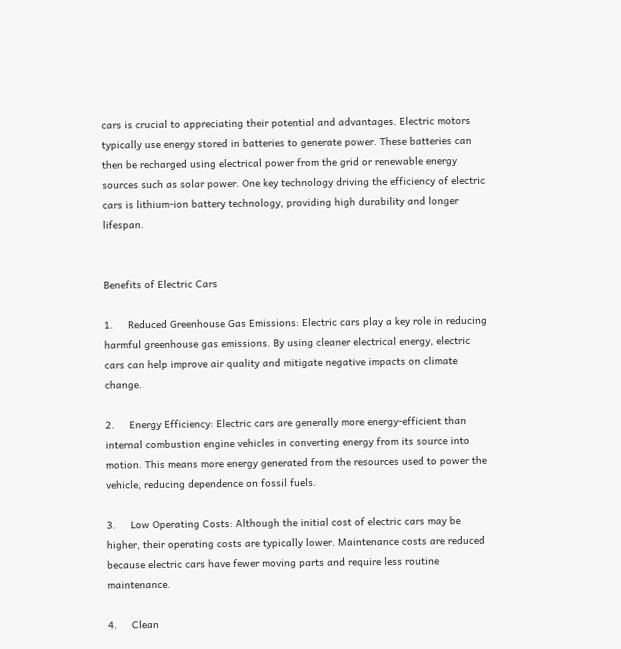cars is crucial to appreciating their potential and advantages. Electric motors typically use energy stored in batteries to generate power. These batteries can then be recharged using electrical power from the grid or renewable energy sources such as solar power. One key technology driving the efficiency of electric cars is lithium-ion battery technology, providing high durability and longer lifespan.


Benefits of Electric Cars

1.     Reduced Greenhouse Gas Emissions: Electric cars play a key role in reducing harmful greenhouse gas emissions. By using cleaner electrical energy, electric cars can help improve air quality and mitigate negative impacts on climate change.

2.     Energy Efficiency: Electric cars are generally more energy-efficient than internal combustion engine vehicles in converting energy from its source into motion. This means more energy generated from the resources used to power the vehicle, reducing dependence on fossil fuels.

3.     Low Operating Costs: Although the initial cost of electric cars may be higher, their operating costs are typically lower. Maintenance costs are reduced because electric cars have fewer moving parts and require less routine maintenance.

4.     Clean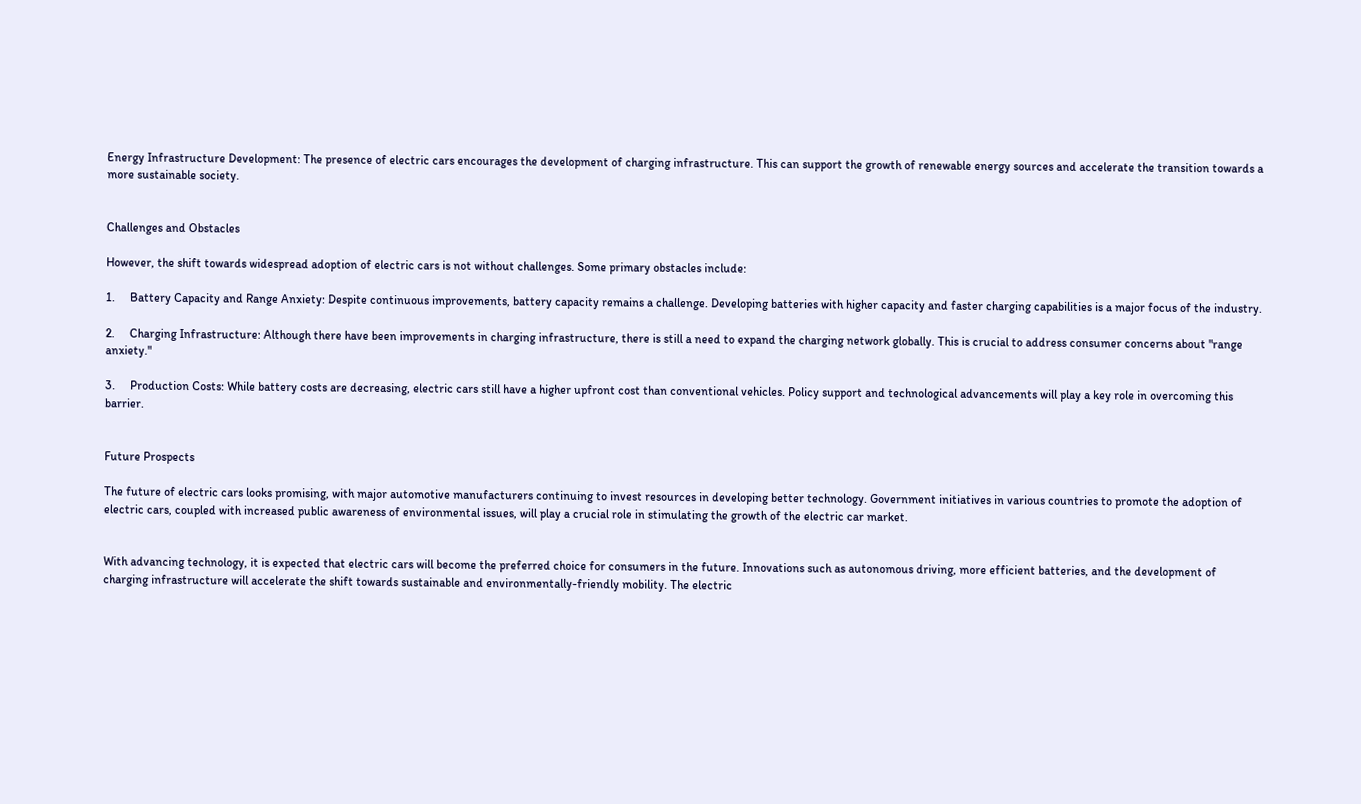Energy Infrastructure Development: The presence of electric cars encourages the development of charging infrastructure. This can support the growth of renewable energy sources and accelerate the transition towards a more sustainable society.


Challenges and Obstacles

However, the shift towards widespread adoption of electric cars is not without challenges. Some primary obstacles include:

1.     Battery Capacity and Range Anxiety: Despite continuous improvements, battery capacity remains a challenge. Developing batteries with higher capacity and faster charging capabilities is a major focus of the industry.

2.     Charging Infrastructure: Although there have been improvements in charging infrastructure, there is still a need to expand the charging network globally. This is crucial to address consumer concerns about "range anxiety."

3.     Production Costs: While battery costs are decreasing, electric cars still have a higher upfront cost than conventional vehicles. Policy support and technological advancements will play a key role in overcoming this barrier.


Future Prospects

The future of electric cars looks promising, with major automotive manufacturers continuing to invest resources in developing better technology. Government initiatives in various countries to promote the adoption of electric cars, coupled with increased public awareness of environmental issues, will play a crucial role in stimulating the growth of the electric car market.


With advancing technology, it is expected that electric cars will become the preferred choice for consumers in the future. Innovations such as autonomous driving, more efficient batteries, and the development of charging infrastructure will accelerate the shift towards sustainable and environmentally-friendly mobility. The electric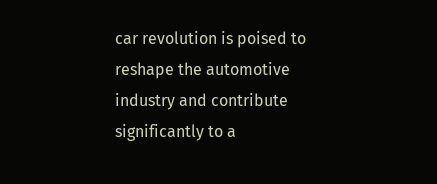car revolution is poised to reshape the automotive industry and contribute significantly to a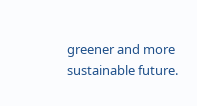greener and more sustainable future.